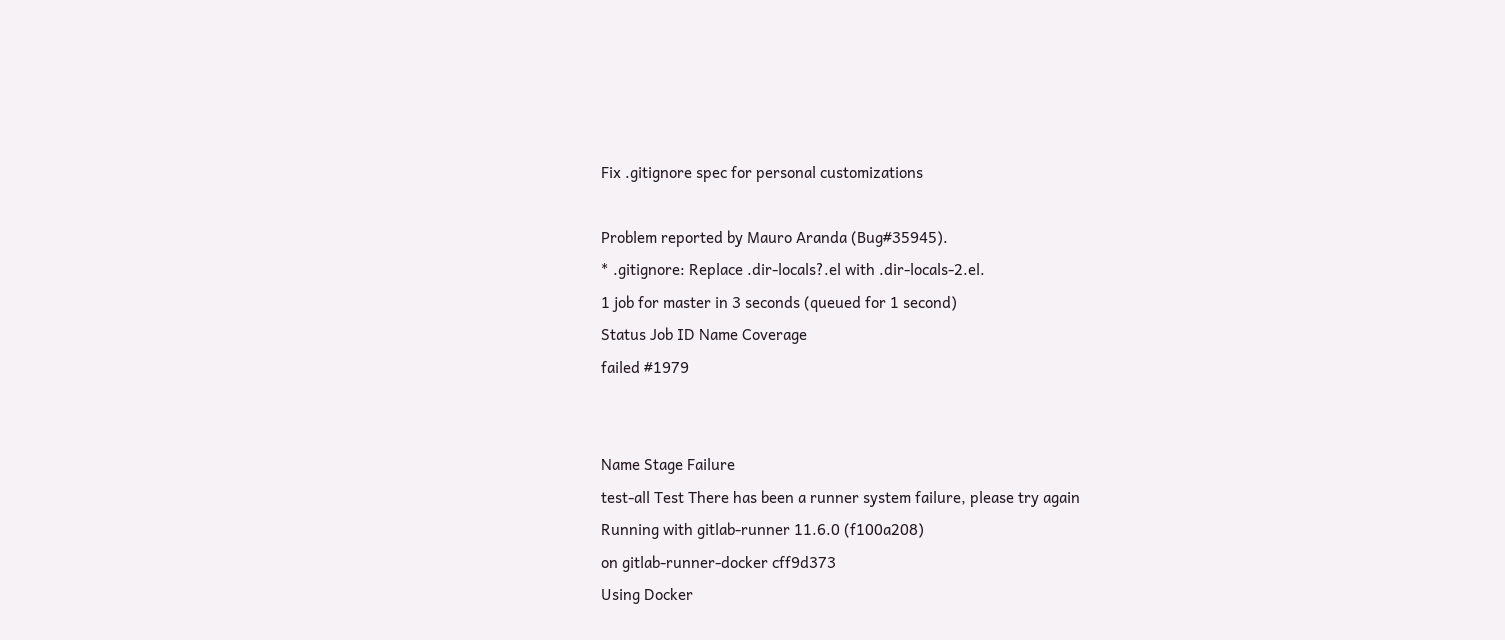Fix .gitignore spec for personal customizations

Problem reported by Mauro Aranda (Bug#35945).
* .gitignore: Replace .dir-locals?.el with .dir-locals-2.el.
1 job for master in 3 seconds (queued for 1 second)
Status Job ID Name Coverage
failed #1979


Name Stage Failure
test-all Test There has been a runner system failure, please try again
Running with gitlab-runner 11.6.0 (f100a208)
on gitlab-runner-docker cff9d373
Using Docker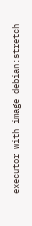executor with image debian:stretch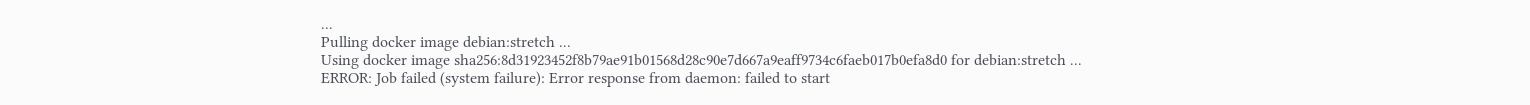...
Pulling docker image debian:stretch ...
Using docker image sha256:8d31923452f8b79ae91b01568d28c90e7d667a9eaff9734c6faeb017b0efa8d0 for debian:stretch ...
ERROR: Job failed (system failure): Error response from daemon: failed to start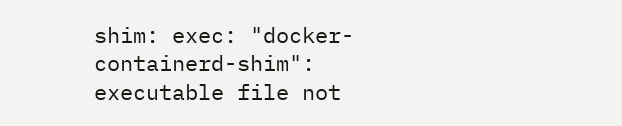shim: exec: "docker-containerd-shim": executable file not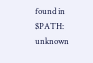found in $PATH: unknown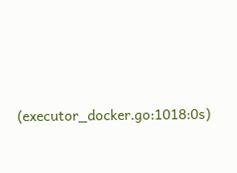(executor_docker.go:1018:0s)